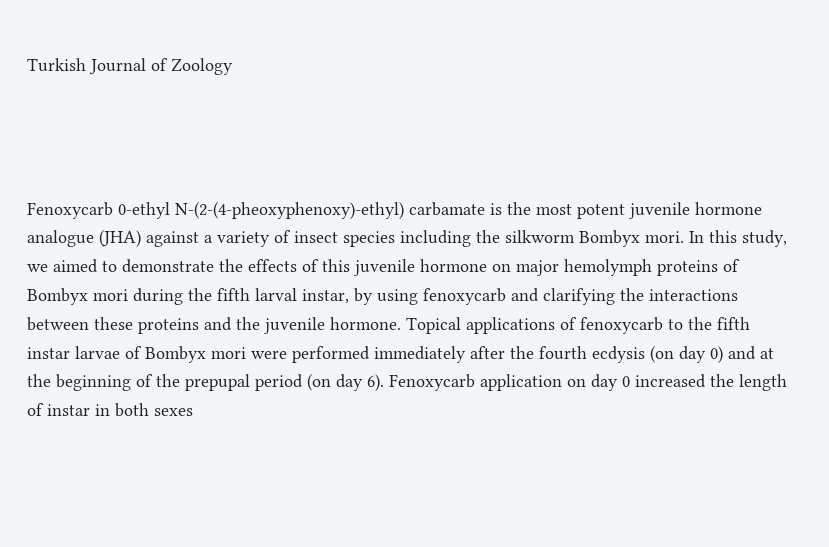Turkish Journal of Zoology




Fenoxycarb 0-ethyl N-(2-(4-pheoxyphenoxy)-ethyl) carbamate is the most potent juvenile hormone analogue (JHA) against a variety of insect species including the silkworm Bombyx mori. In this study, we aimed to demonstrate the effects of this juvenile hormone on major hemolymph proteins of Bombyx mori during the fifth larval instar, by using fenoxycarb and clarifying the interactions between these proteins and the juvenile hormone. Topical applications of fenoxycarb to the fifth instar larvae of Bombyx mori were performed immediately after the fourth ecdysis (on day 0) and at the beginning of the prepupal period (on day 6). Fenoxycarb application on day 0 increased the length of instar in both sexes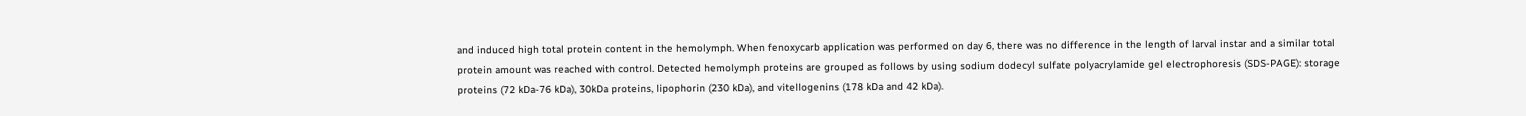and induced high total protein content in the hemolymph. When fenoxycarb application was performed on day 6, there was no difference in the length of larval instar and a similar total protein amount was reached with control. Detected hemolymph proteins are grouped as follows by using sodium dodecyl sulfate polyacrylamide gel electrophoresis (SDS-PAGE): storage proteins (72 kDa-76 kDa), 30kDa proteins, lipophorin (230 kDa), and vitellogenins (178 kDa and 42 kDa).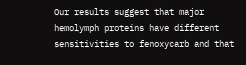Our results suggest that major hemolymph proteins have different sensitivities to fenoxycarb and that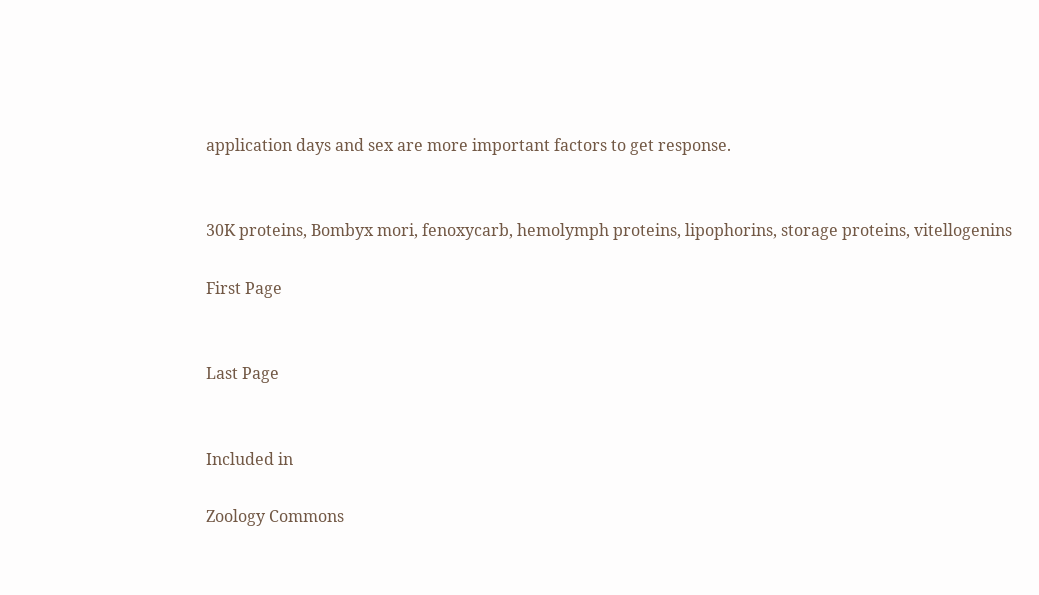application days and sex are more important factors to get response.


30K proteins, Bombyx mori, fenoxycarb, hemolymph proteins, lipophorins, storage proteins, vitellogenins

First Page


Last Page


Included in

Zoology Commons